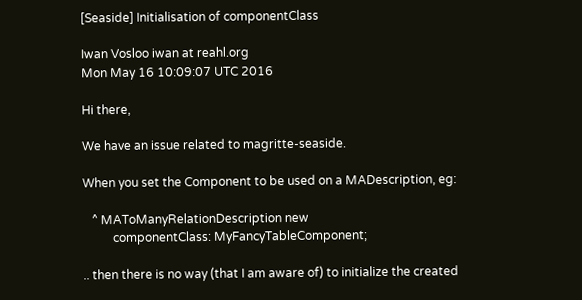[Seaside] Initialisation of componentClass

Iwan Vosloo iwan at reahl.org
Mon May 16 10:09:07 UTC 2016

Hi there,

We have an issue related to magritte-seaside.

When you set the Component to be used on a MADescription, eg:

   ^ MAToManyRelationDescription new
          componentClass: MyFancyTableComponent;

.. then there is no way (that I am aware of) to initialize the created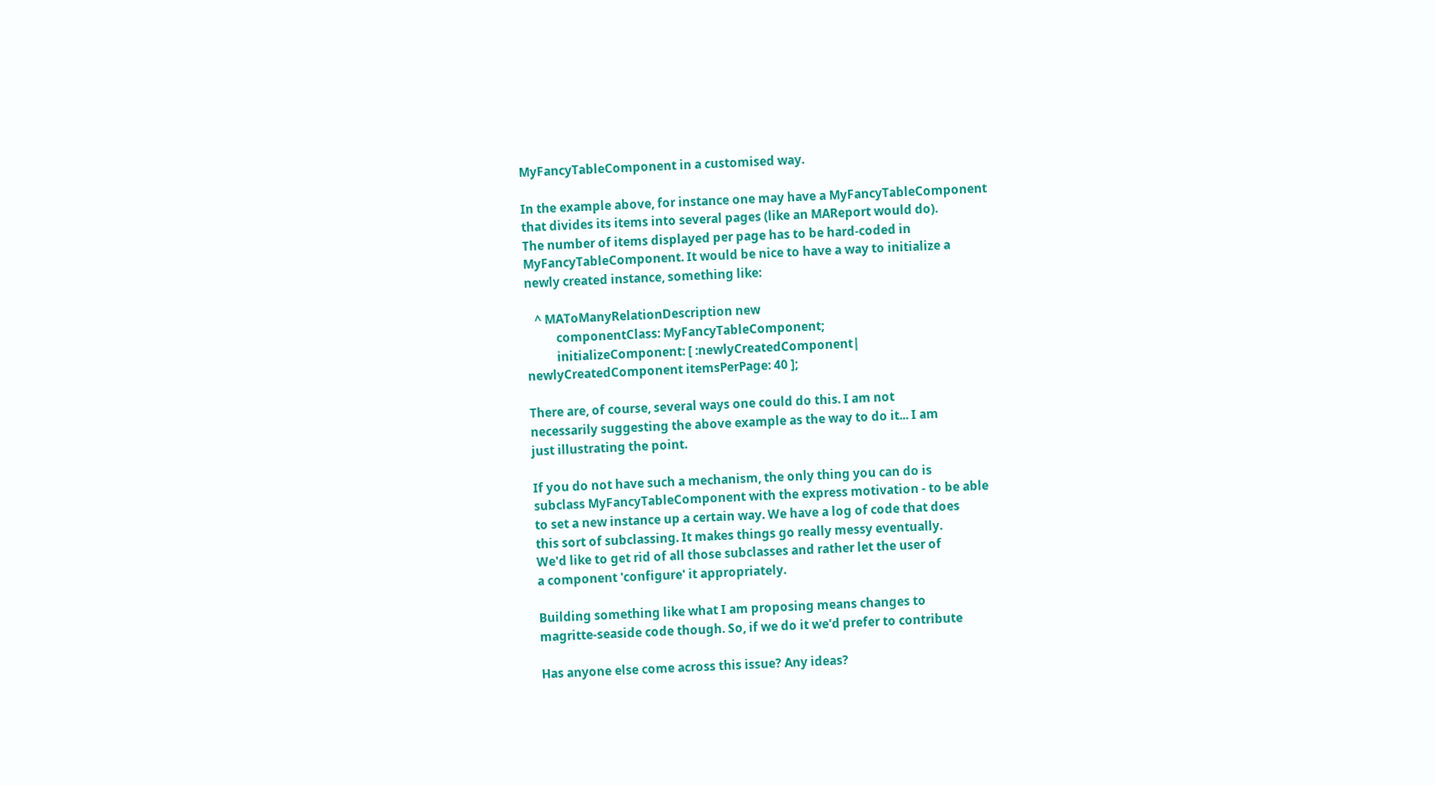MyFancyTableComponent in a customised way.

In the example above, for instance one may have a MyFancyTableComponent
that divides its items into several pages (like an MAReport would do).
The number of items displayed per page has to be hard-coded in
MyFancyTableComponent. It would be nice to have a way to initialize a
newly created instance, something like:

   ^ MAToManyRelationDescription new
          componentClass: MyFancyTableComponent;
          initializeComponent: [ :newlyCreatedComponent|
newlyCreatedComponent itemsPerPage: 40 ];

There are, of course, several ways one could do this. I am not
necessarily suggesting the above example as the way to do it... I am
just illustrating the point.

If you do not have such a mechanism, the only thing you can do is
subclass MyFancyTableComponent with the express motivation - to be able
to set a new instance up a certain way. We have a log of code that does
this sort of subclassing. It makes things go really messy eventually.
We'd like to get rid of all those subclasses and rather let the user of
a component 'configure' it appropriately.

Building something like what I am proposing means changes to
magritte-seaside code though. So, if we do it we'd prefer to contribute

Has anyone else come across this issue? Any ideas?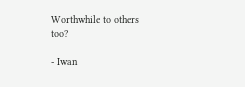Worthwhile to others too?

- Iwan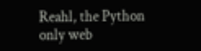Reahl, the Python only web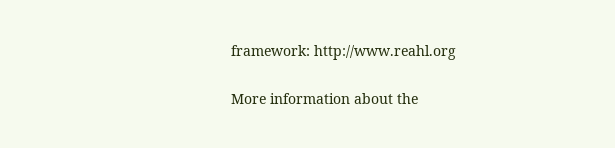framework: http://www.reahl.org

More information about the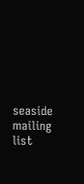seaside mailing list